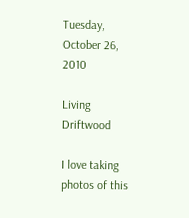Tuesday, October 26, 2010

Living Driftwood

I love taking photos of this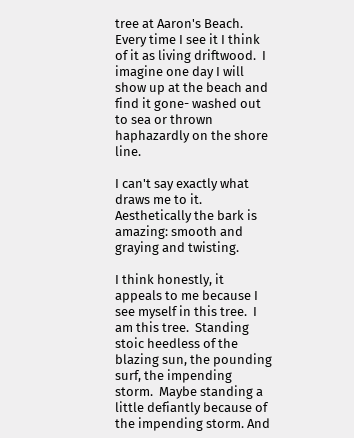tree at Aaron's Beach.  Every time I see it I think of it as living driftwood.  I imagine one day I will show up at the beach and find it gone- washed out to sea or thrown haphazardly on the shore line.

I can't say exactly what draws me to it.  Aesthetically the bark is amazing: smooth and graying and twisting.

I think honestly, it appeals to me because I see myself in this tree.  I am this tree.  Standing stoic heedless of the blazing sun, the pounding surf, the impending storm.  Maybe standing a little defiantly because of the impending storm. And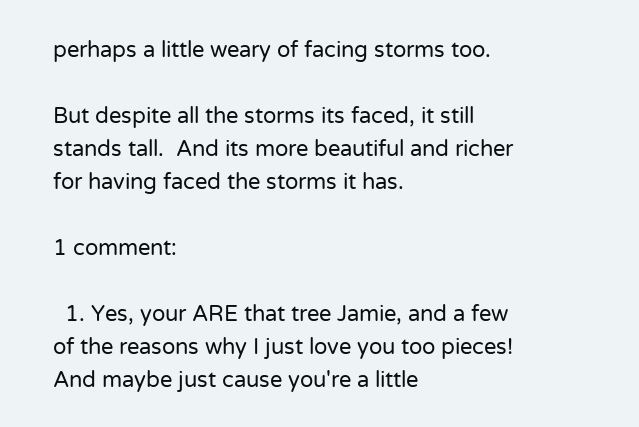perhaps a little weary of facing storms too.

But despite all the storms its faced, it still stands tall.  And its more beautiful and richer for having faced the storms it has.

1 comment:

  1. Yes, your ARE that tree Jamie, and a few of the reasons why I just love you too pieces! And maybe just cause you're a little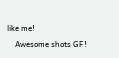like me!
    Awesome shots GF!